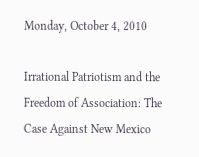Monday, October 4, 2010

Irrational Patriotism and the Freedom of Association: The Case Against New Mexico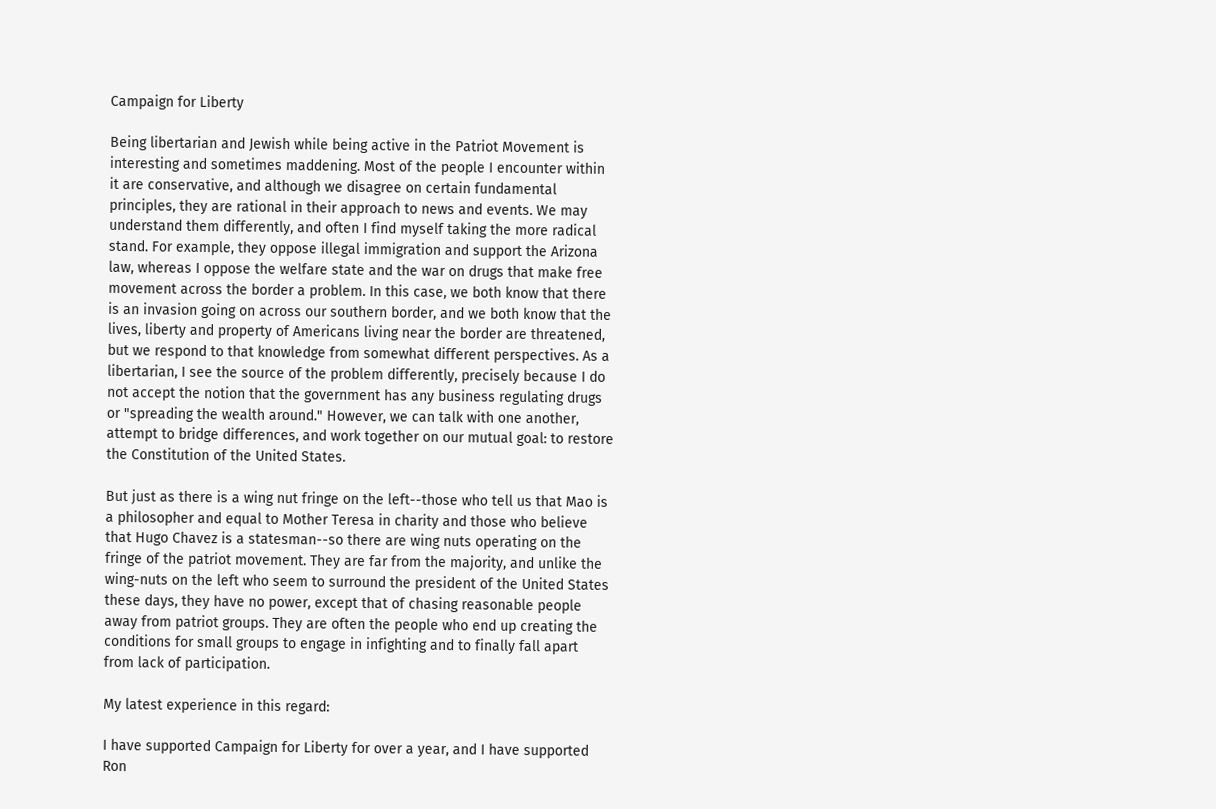Campaign for Liberty

Being libertarian and Jewish while being active in the Patriot Movement is interesting and sometimes maddening. Most of the people I encounter within it are conservative, and although we disagree on certain fundamental principles, they are rational in their approach to news and events. We may understand them differently, and often I find myself taking the more radical stand. For example, they oppose illegal immigration and support the Arizona law, whereas I oppose the welfare state and the war on drugs that make free movement across the border a problem. In this case, we both know that there is an invasion going on across our southern border, and we both know that the lives, liberty and property of Americans living near the border are threatened, but we respond to that knowledge from somewhat different perspectives. As a libertarian, I see the source of the problem differently, precisely because I do not accept the notion that the government has any business regulating drugs or "spreading the wealth around." However, we can talk with one another, attempt to bridge differences, and work together on our mutual goal: to restore the Constitution of the United States.

But just as there is a wing nut fringe on the left--those who tell us that Mao is a philosopher and equal to Mother Teresa in charity and those who believe that Hugo Chavez is a statesman--so there are wing nuts operating on the fringe of the patriot movement. They are far from the majority, and unlike the wing-nuts on the left who seem to surround the president of the United States these days, they have no power, except that of chasing reasonable people away from patriot groups. They are often the people who end up creating the conditions for small groups to engage in infighting and to finally fall apart from lack of participation.

My latest experience in this regard:

I have supported Campaign for Liberty for over a year, and I have supported Ron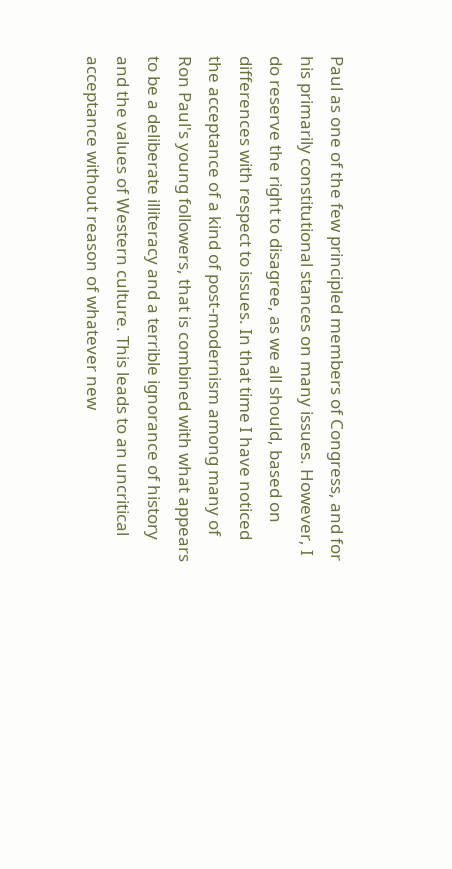Paul as one of the few principled members of Congress, and for his primarily constitutional stances on many issues. However, I do reserve the right to disagree, as we all should, based on differences with respect to issues. In that time I have noticed the acceptance of a kind of post-modernism among many of Ron Paul's young followers, that is combined with what appears to be a deliberate illiteracy and a terrible ignorance of history and the values of Western culture. This leads to an uncritical acceptance without reason of whatever new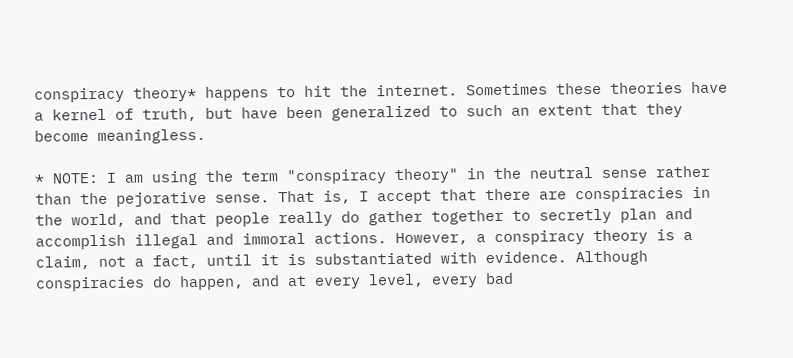conspiracy theory* happens to hit the internet. Sometimes these theories have a kernel of truth, but have been generalized to such an extent that they become meaningless.

* NOTE: I am using the term "conspiracy theory" in the neutral sense rather than the pejorative sense. That is, I accept that there are conspiracies in the world, and that people really do gather together to secretly plan and accomplish illegal and immoral actions. However, a conspiracy theory is a claim, not a fact, until it is substantiated with evidence. Although conspiracies do happen, and at every level, every bad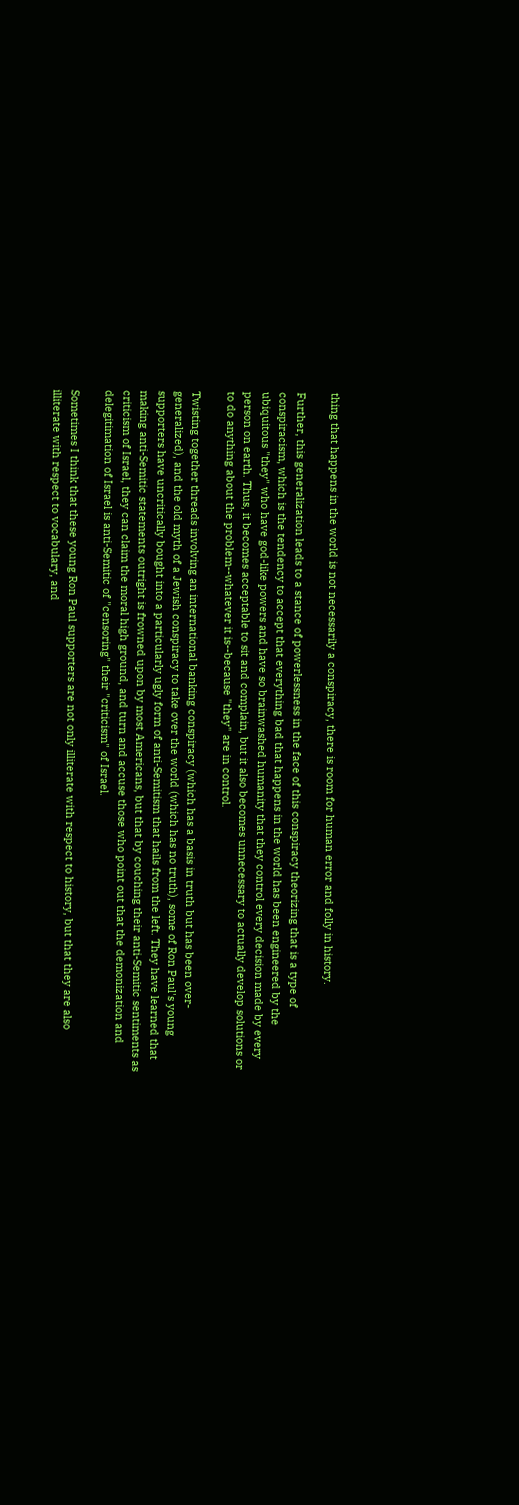thing that happens in the world is not necessarily a conspiracy, there is room for human error and folly in history.

Further, this generalization leads to a stance of powerlessness in the face of this conspiracy theorizing that is a type of conspiracism, which is the tendency to accept that everything bad that happens in the world has been engineered by the ubiquitous "they" who have god-like powers and have so brainwashed humanity that they control every decision made by every person on earth. Thus, it becomes acceptable to sit and complain, but it also becomes unnecessary to actually develop solutions or to do anything about the problem--whatever it is--because "they" are in control.

Twisting together threads involving an international banking conspiracy (which has a basis in truth but has been over-generalized), and the old myth of a Jewish conspiracy to take over the world (which has no truth), some of Ron Paul's young supporters have uncritically bought into a particularly ugly form of anti-Semitism that hails from the left. They have learned that making anti-Semitic statements outright is frowned upon by most Americans, but that by couching their anti-Semitic sentiments as criticism of Israel, they can claim the moral high ground, and turn and accuse those who point out that the demonization and delegitimation of Israel is anti-Semitic of "censoring" their "criticism" of Israel.

Sometimes I think that these young Ron Paul supporters are not only illiterate with respect to history, but that they are also illiterate with respect to vocabulary, and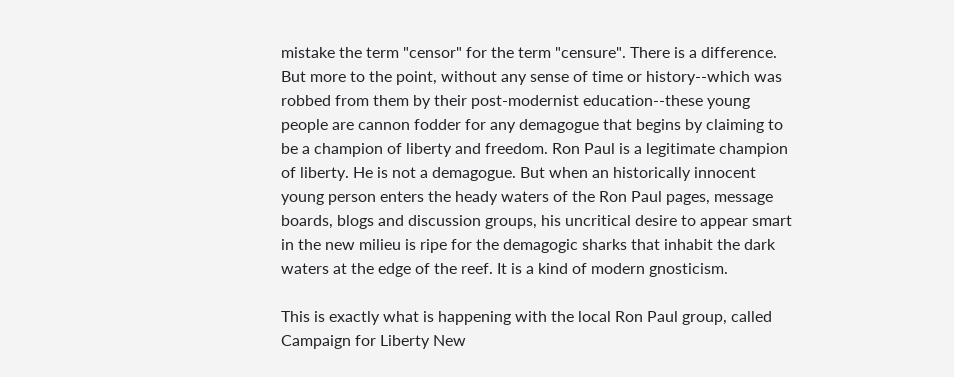mistake the term "censor" for the term "censure". There is a difference. But more to the point, without any sense of time or history--which was robbed from them by their post-modernist education--these young people are cannon fodder for any demagogue that begins by claiming to be a champion of liberty and freedom. Ron Paul is a legitimate champion of liberty. He is not a demagogue. But when an historically innocent young person enters the heady waters of the Ron Paul pages, message boards, blogs and discussion groups, his uncritical desire to appear smart in the new milieu is ripe for the demagogic sharks that inhabit the dark waters at the edge of the reef. It is a kind of modern gnosticism.

This is exactly what is happening with the local Ron Paul group, called Campaign for Liberty New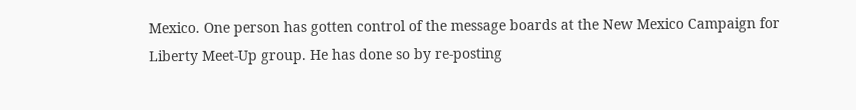Mexico. One person has gotten control of the message boards at the New Mexico Campaign for Liberty Meet-Up group. He has done so by re-posting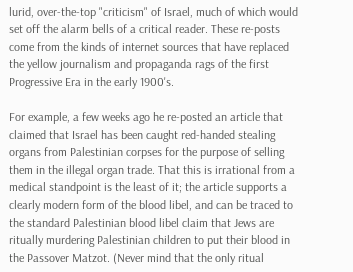lurid, over-the-top "criticism" of Israel, much of which would set off the alarm bells of a critical reader. These re-posts come from the kinds of internet sources that have replaced the yellow journalism and propaganda rags of the first Progressive Era in the early 1900's.

For example, a few weeks ago he re-posted an article that claimed that Israel has been caught red-handed stealing organs from Palestinian corpses for the purpose of selling them in the illegal organ trade. That this is irrational from a medical standpoint is the least of it; the article supports a clearly modern form of the blood libel, and can be traced to the standard Palestinian blood libel claim that Jews are ritually murdering Palestinian children to put their blood in the Passover Matzot. (Never mind that the only ritual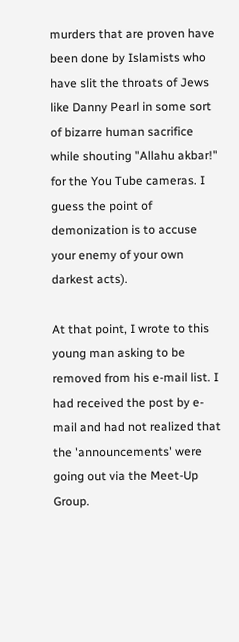murders that are proven have been done by Islamists who have slit the throats of Jews like Danny Pearl in some sort of bizarre human sacrifice while shouting "Allahu akbar!" for the You Tube cameras. I guess the point of demonization is to accuse your enemy of your own darkest acts).

At that point, I wrote to this young man asking to be removed from his e-mail list. I had received the post by e-mail and had not realized that the 'announcements' were going out via the Meet-Up Group.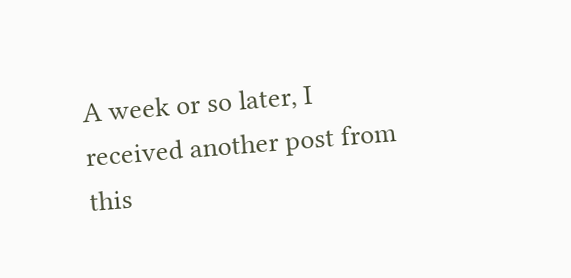A week or so later, I received another post from this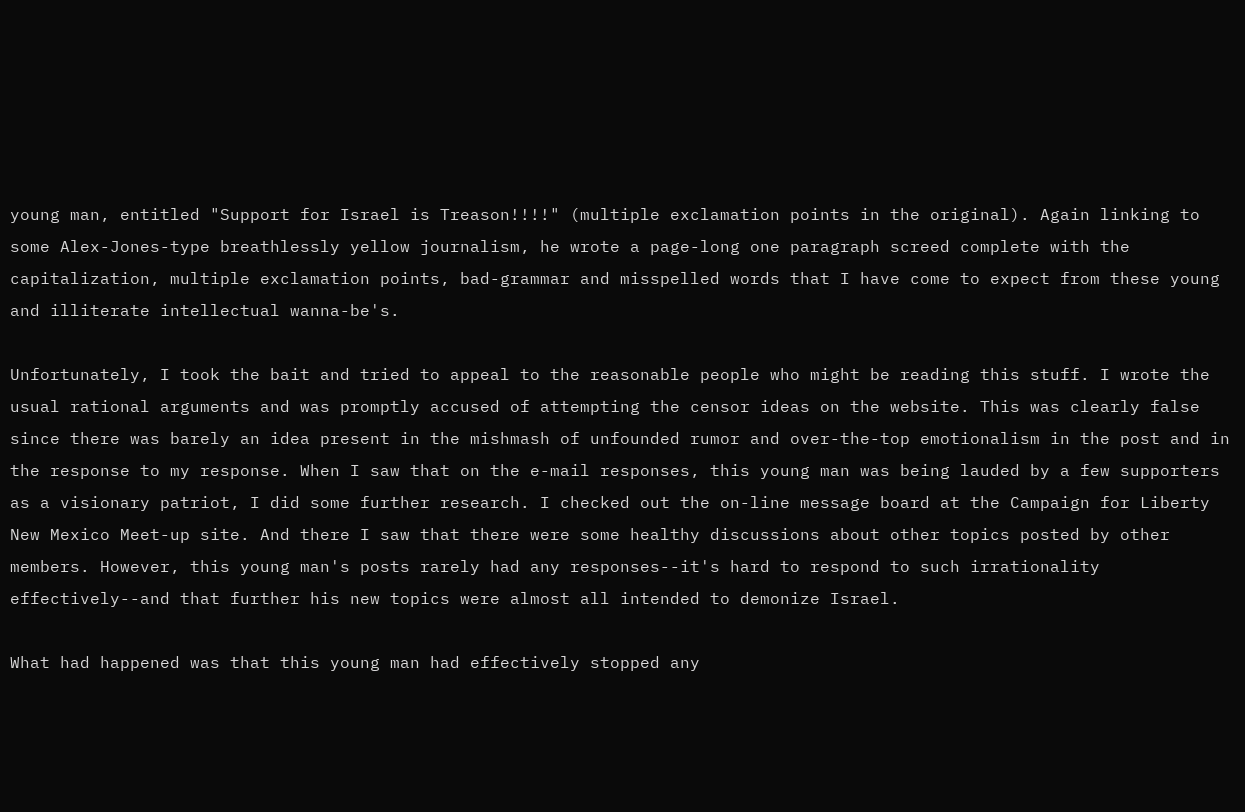young man, entitled "Support for Israel is Treason!!!!" (multiple exclamation points in the original). Again linking to some Alex-Jones-type breathlessly yellow journalism, he wrote a page-long one paragraph screed complete with the capitalization, multiple exclamation points, bad-grammar and misspelled words that I have come to expect from these young and illiterate intellectual wanna-be's.

Unfortunately, I took the bait and tried to appeal to the reasonable people who might be reading this stuff. I wrote the usual rational arguments and was promptly accused of attempting the censor ideas on the website. This was clearly false since there was barely an idea present in the mishmash of unfounded rumor and over-the-top emotionalism in the post and in the response to my response. When I saw that on the e-mail responses, this young man was being lauded by a few supporters as a visionary patriot, I did some further research. I checked out the on-line message board at the Campaign for Liberty New Mexico Meet-up site. And there I saw that there were some healthy discussions about other topics posted by other members. However, this young man's posts rarely had any responses--it's hard to respond to such irrationality effectively--and that further his new topics were almost all intended to demonize Israel.

What had happened was that this young man had effectively stopped any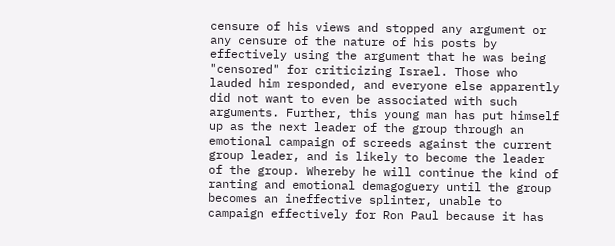censure of his views and stopped any argument or any censure of the nature of his posts by effectively using the argument that he was being "censored" for criticizing Israel. Those who lauded him responded, and everyone else apparently did not want to even be associated with such arguments. Further, this young man has put himself up as the next leader of the group through an emotional campaign of screeds against the current group leader, and is likely to become the leader of the group. Whereby he will continue the kind of ranting and emotional demagoguery until the group becomes an ineffective splinter, unable to campaign effectively for Ron Paul because it has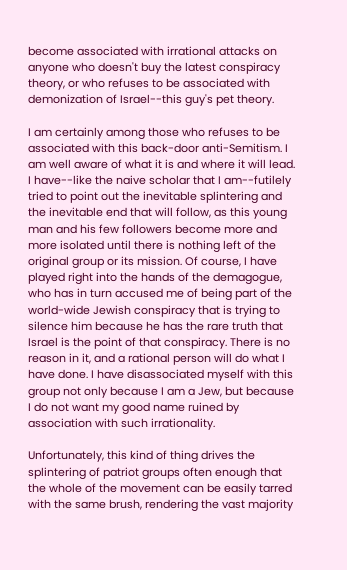become associated with irrational attacks on anyone who doesn't buy the latest conspiracy theory, or who refuses to be associated with demonization of Israel--this guy's pet theory.

I am certainly among those who refuses to be associated with this back-door anti-Semitism. I am well aware of what it is and where it will lead. I have--like the naive scholar that I am--futilely tried to point out the inevitable splintering and the inevitable end that will follow, as this young man and his few followers become more and more isolated until there is nothing left of the original group or its mission. Of course, I have played right into the hands of the demagogue, who has in turn accused me of being part of the world-wide Jewish conspiracy that is trying to silence him because he has the rare truth that Israel is the point of that conspiracy. There is no reason in it, and a rational person will do what I have done. I have disassociated myself with this group not only because I am a Jew, but because I do not want my good name ruined by association with such irrationality.

Unfortunately, this kind of thing drives the splintering of patriot groups often enough that the whole of the movement can be easily tarred with the same brush, rendering the vast majority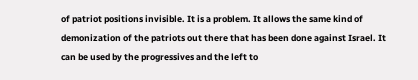of patriot positions invisible. It is a problem. It allows the same kind of demonization of the patriots out there that has been done against Israel. It can be used by the progressives and the left to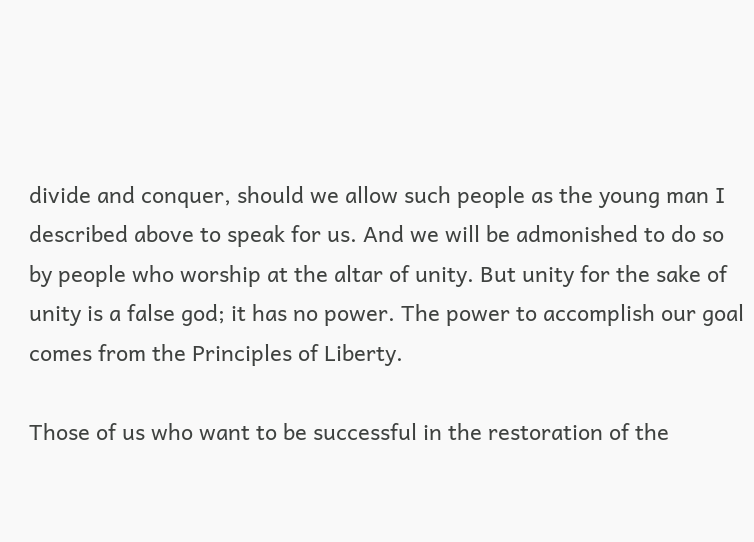divide and conquer, should we allow such people as the young man I described above to speak for us. And we will be admonished to do so by people who worship at the altar of unity. But unity for the sake of unity is a false god; it has no power. The power to accomplish our goal comes from the Principles of Liberty.

Those of us who want to be successful in the restoration of the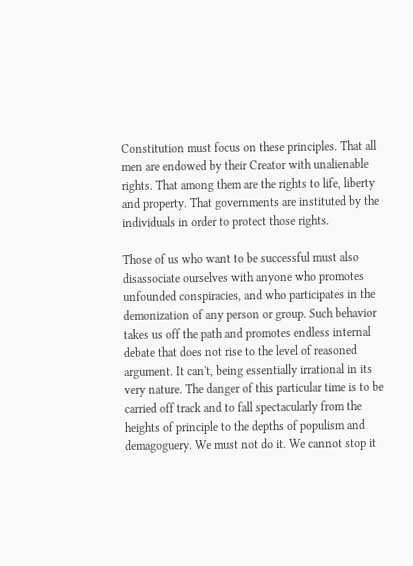Constitution must focus on these principles. That all men are endowed by their Creator with unalienable rights. That among them are the rights to life, liberty and property. That governments are instituted by the individuals in order to protect those rights.

Those of us who want to be successful must also disassociate ourselves with anyone who promotes unfounded conspiracies, and who participates in the demonization of any person or group. Such behavior takes us off the path and promotes endless internal debate that does not rise to the level of reasoned argument. It can't, being essentially irrational in its very nature. The danger of this particular time is to be carried off track and to fall spectacularly from the heights of principle to the depths of populism and demagoguery. We must not do it. We cannot stop it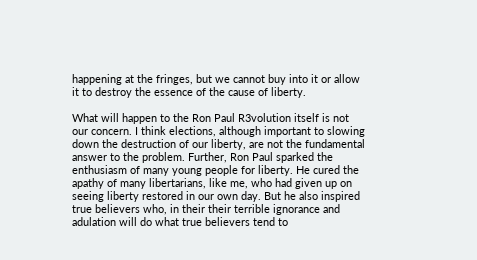happening at the fringes, but we cannot buy into it or allow it to destroy the essence of the cause of liberty.

What will happen to the Ron Paul R3volution itself is not our concern. I think elections, although important to slowing down the destruction of our liberty, are not the fundamental answer to the problem. Further, Ron Paul sparked the enthusiasm of many young people for liberty. He cured the apathy of many libertarians, like me, who had given up on seeing liberty restored in our own day. But he also inspired true believers who, in their their terrible ignorance and adulation will do what true believers tend to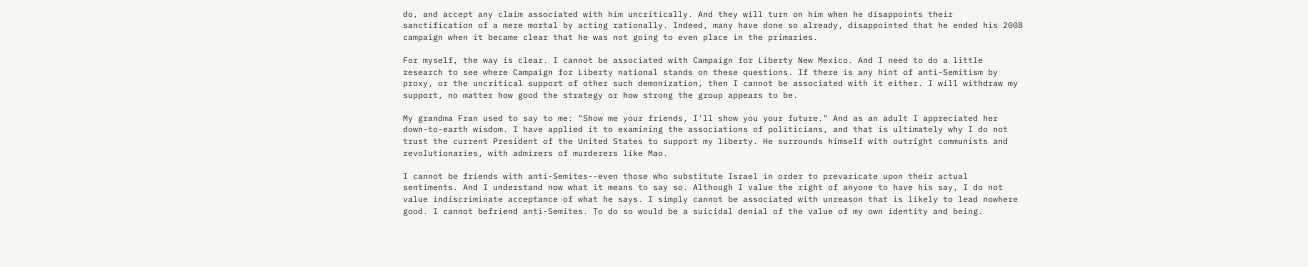do, and accept any claim associated with him uncritically. And they will turn on him when he disappoints their sanctification of a mere mortal by acting rationally. Indeed, many have done so already, disappointed that he ended his 2008 campaign when it became clear that he was not going to even place in the primaries.

For myself, the way is clear. I cannot be associated with Campaign for Liberty New Mexico. And I need to do a little research to see where Campaign for Liberty national stands on these questions. If there is any hint of anti-Semitism by proxy, or the uncritical support of other such demonization, then I cannot be associated with it either. I will withdraw my support, no matter how good the strategy or how strong the group appears to be.

My grandma Fran used to say to me: "Show me your friends, I'll show you your future." And as an adult I appreciated her down-to-earth wisdom. I have applied it to examining the associations of politicians, and that is ultimately why I do not trust the current President of the United States to support my liberty. He surrounds himself with outright communists and revolutionaries, with admirers of murderers like Mao.

I cannot be friends with anti-Semites--even those who substitute Israel in order to prevaricate upon their actual sentiments. And I understand now what it means to say so. Although I value the right of anyone to have his say, I do not value indiscriminate acceptance of what he says. I simply cannot be associated with unreason that is likely to lead nowhere good. I cannot befriend anti-Semites. To do so would be a suicidal denial of the value of my own identity and being.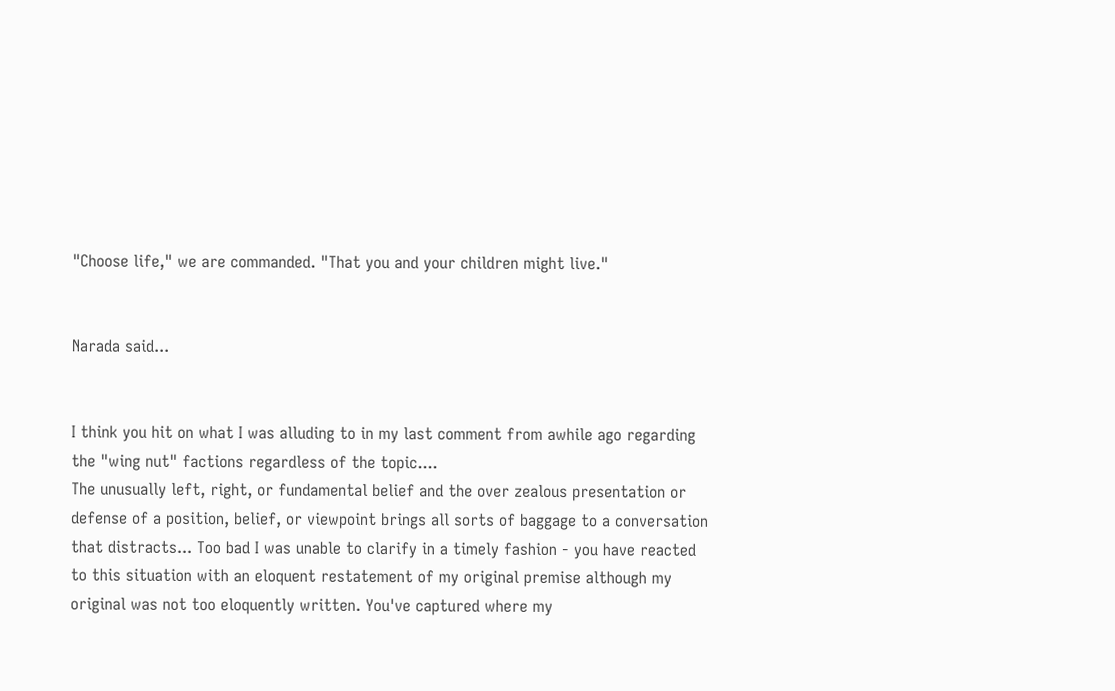"Choose life," we are commanded. "That you and your children might live."


Narada said...


I think you hit on what I was alluding to in my last comment from awhile ago regarding the "wing nut" factions regardless of the topic....
The unusually left, right, or fundamental belief and the over zealous presentation or defense of a position, belief, or viewpoint brings all sorts of baggage to a conversation that distracts... Too bad I was unable to clarify in a timely fashion - you have reacted to this situation with an eloquent restatement of my original premise although my original was not too eloquently written. You've captured where my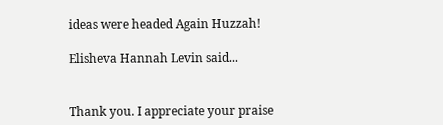ideas were headed Again Huzzah!

Elisheva Hannah Levin said...


Thank you. I appreciate your praise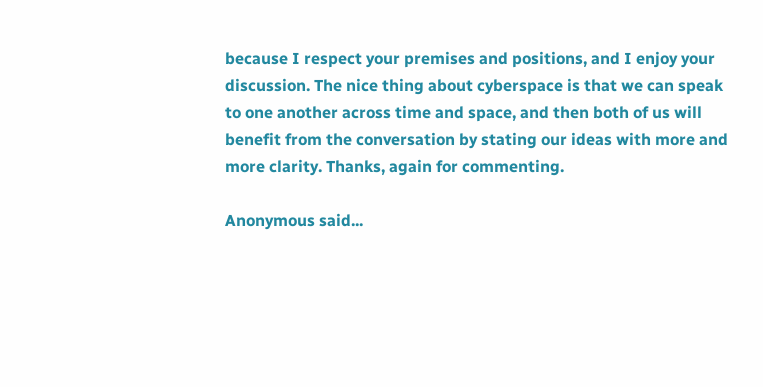because I respect your premises and positions, and I enjoy your discussion. The nice thing about cyberspace is that we can speak to one another across time and space, and then both of us will benefit from the conversation by stating our ideas with more and more clarity. Thanks, again for commenting.

Anonymous said...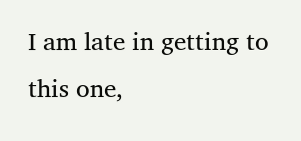I am late in getting to this one,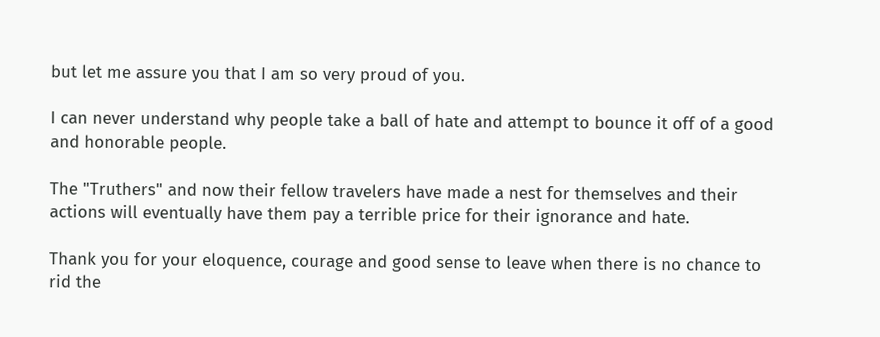but let me assure you that I am so very proud of you.

I can never understand why people take a ball of hate and attempt to bounce it off of a good and honorable people.

The "Truthers" and now their fellow travelers have made a nest for themselves and their actions will eventually have them pay a terrible price for their ignorance and hate.

Thank you for your eloquence, courage and good sense to leave when there is no chance to rid the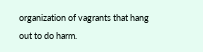organization of vagrants that hang out to do harm.